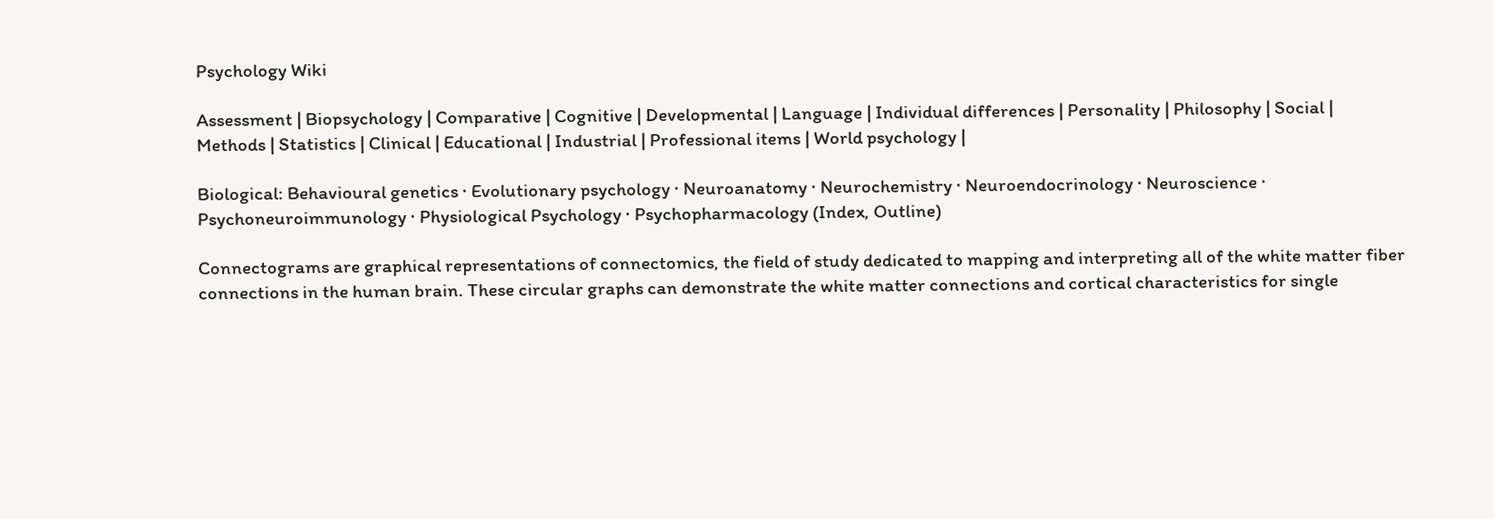Psychology Wiki

Assessment | Biopsychology | Comparative | Cognitive | Developmental | Language | Individual differences | Personality | Philosophy | Social |
Methods | Statistics | Clinical | Educational | Industrial | Professional items | World psychology |

Biological: Behavioural genetics · Evolutionary psychology · Neuroanatomy · Neurochemistry · Neuroendocrinology · Neuroscience · Psychoneuroimmunology · Physiological Psychology · Psychopharmacology (Index, Outline)

Connectograms are graphical representations of connectomics, the field of study dedicated to mapping and interpreting all of the white matter fiber connections in the human brain. These circular graphs can demonstrate the white matter connections and cortical characteristics for single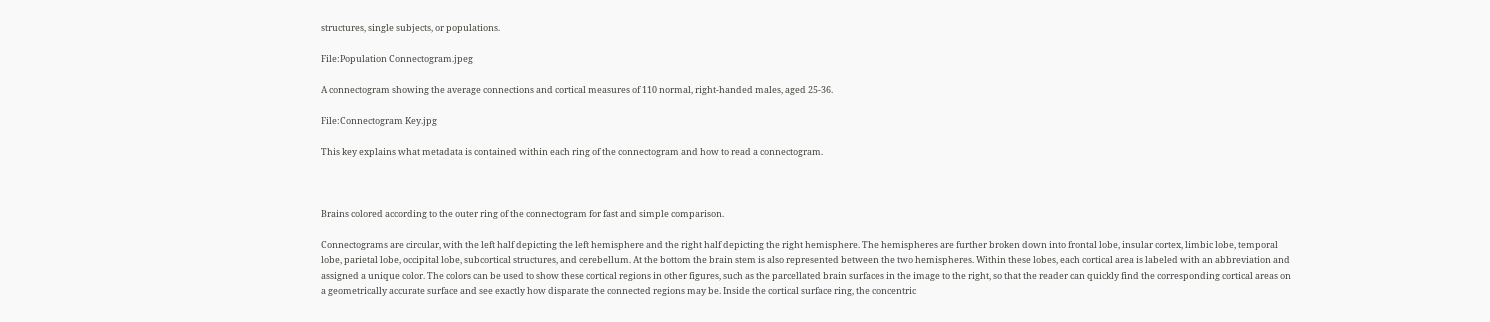structures, single subjects, or populations.

File:Population Connectogram.jpeg

A connectogram showing the average connections and cortical measures of 110 normal, right-handed males, aged 25-36.

File:Connectogram Key.jpg

This key explains what metadata is contained within each ring of the connectogram and how to read a connectogram.



Brains colored according to the outer ring of the connectogram for fast and simple comparison.

Connectograms are circular, with the left half depicting the left hemisphere and the right half depicting the right hemisphere. The hemispheres are further broken down into frontal lobe, insular cortex, limbic lobe, temporal lobe, parietal lobe, occipital lobe, subcortical structures, and cerebellum. At the bottom the brain stem is also represented between the two hemispheres. Within these lobes, each cortical area is labeled with an abbreviation and assigned a unique color. The colors can be used to show these cortical regions in other figures, such as the parcellated brain surfaces in the image to the right, so that the reader can quickly find the corresponding cortical areas on a geometrically accurate surface and see exactly how disparate the connected regions may be. Inside the cortical surface ring, the concentric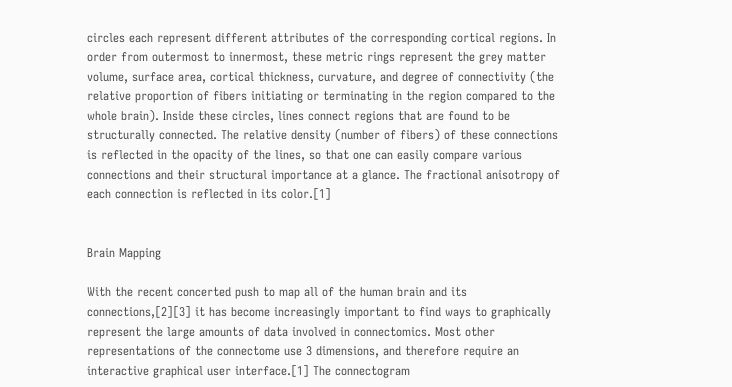circles each represent different attributes of the corresponding cortical regions. In order from outermost to innermost, these metric rings represent the grey matter volume, surface area, cortical thickness, curvature, and degree of connectivity (the relative proportion of fibers initiating or terminating in the region compared to the whole brain). Inside these circles, lines connect regions that are found to be structurally connected. The relative density (number of fibers) of these connections is reflected in the opacity of the lines, so that one can easily compare various connections and their structural importance at a glance. The fractional anisotropy of each connection is reflected in its color.[1]


Brain Mapping

With the recent concerted push to map all of the human brain and its connections,[2][3] it has become increasingly important to find ways to graphically represent the large amounts of data involved in connectomics. Most other representations of the connectome use 3 dimensions, and therefore require an interactive graphical user interface.[1] The connectogram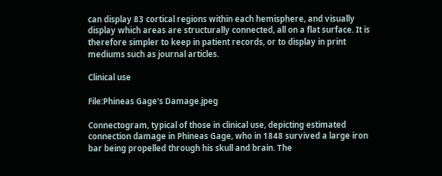can display 83 cortical regions within each hemisphere, and visually display which areas are structurally connected, all on a flat surface. It is therefore simpler to keep in patient records, or to display in print mediums such as journal articles.

Clinical use

File:Phineas Gage's Damage.jpeg

Connectogram, typical of those in clinical use, depicting estimated connection damage in Phineas Gage, who in 1848 survived a large iron bar being propelled through his skull and brain. The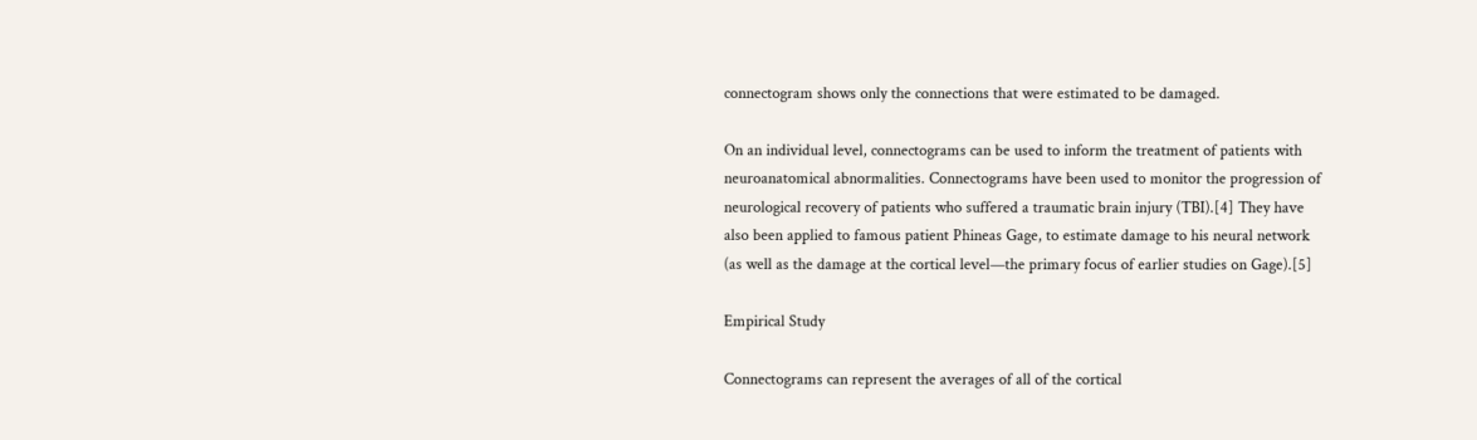connectogram shows only the connections that were estimated to be damaged.

On an individual level, connectograms can be used to inform the treatment of patients with neuroanatomical abnormalities. Connectograms have been used to monitor the progression of neurological recovery of patients who suffered a traumatic brain injury (TBI).[4] They have also been applied to famous patient Phineas Gage, to estimate damage to his neural network (as well as the damage at the cortical level—the primary focus of earlier studies on Gage).[5]

Empirical Study

Connectograms can represent the averages of all of the cortical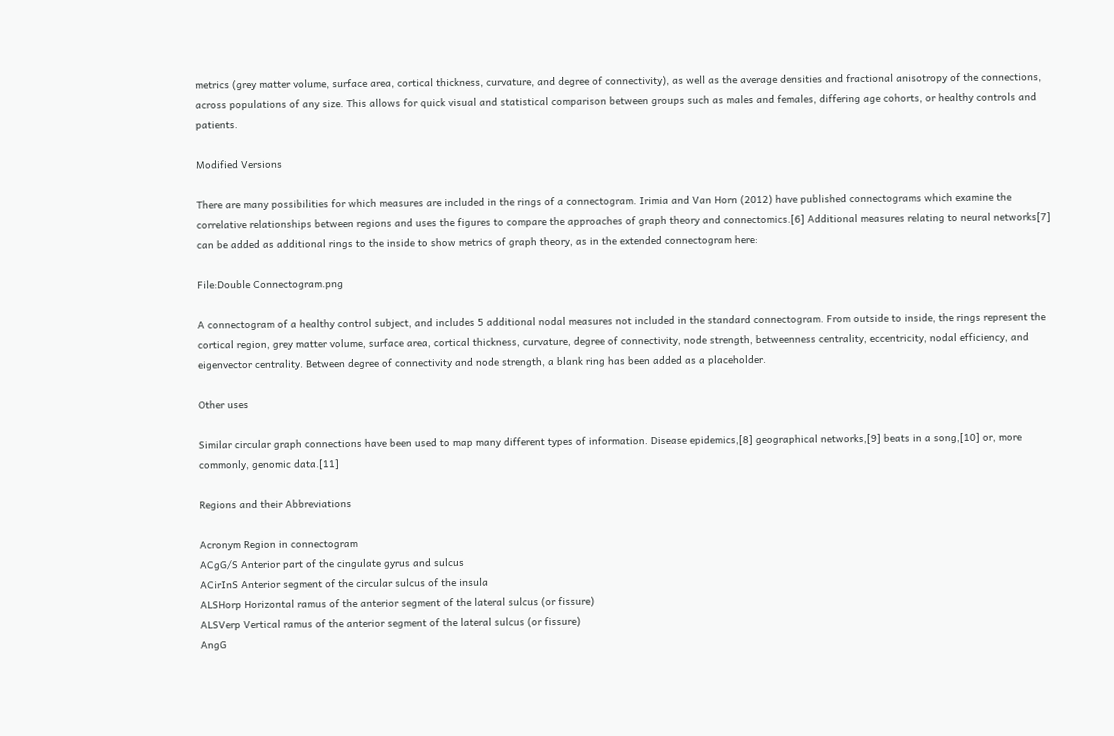metrics (grey matter volume, surface area, cortical thickness, curvature, and degree of connectivity), as well as the average densities and fractional anisotropy of the connections, across populations of any size. This allows for quick visual and statistical comparison between groups such as males and females, differing age cohorts, or healthy controls and patients.

Modified Versions

There are many possibilities for which measures are included in the rings of a connectogram. Irimia and Van Horn (2012) have published connectograms which examine the correlative relationships between regions and uses the figures to compare the approaches of graph theory and connectomics.[6] Additional measures relating to neural networks[7] can be added as additional rings to the inside to show metrics of graph theory, as in the extended connectogram here:

File:Double Connectogram.png

A connectogram of a healthy control subject, and includes 5 additional nodal measures not included in the standard connectogram. From outside to inside, the rings represent the cortical region, grey matter volume, surface area, cortical thickness, curvature, degree of connectivity, node strength, betweenness centrality, eccentricity, nodal efficiency, and eigenvector centrality. Between degree of connectivity and node strength, a blank ring has been added as a placeholder.

Other uses

Similar circular graph connections have been used to map many different types of information. Disease epidemics,[8] geographical networks,[9] beats in a song,[10] or, more commonly, genomic data.[11]

Regions and their Abbreviations

Acronym Region in connectogram
ACgG/S Anterior part of the cingulate gyrus and sulcus
ACirInS Anterior segment of the circular sulcus of the insula
ALSHorp Horizontal ramus of the anterior segment of the lateral sulcus (or fissure)
ALSVerp Vertical ramus of the anterior segment of the lateral sulcus (or fissure)
AngG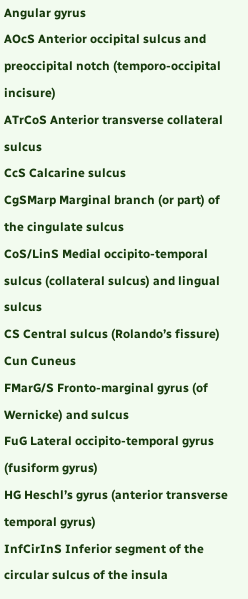Angular gyrus
AOcS Anterior occipital sulcus and preoccipital notch (temporo-occipital incisure)
ATrCoS Anterior transverse collateral sulcus
CcS Calcarine sulcus
CgSMarp Marginal branch (or part) of the cingulate sulcus
CoS/LinS Medial occipito-temporal sulcus (collateral sulcus) and lingual sulcus
CS Central sulcus (Rolando’s fissure)
Cun Cuneus
FMarG/S Fronto-marginal gyrus (of Wernicke) and sulcus
FuG Lateral occipito-temporal gyrus (fusiform gyrus)
HG Heschl’s gyrus (anterior transverse temporal gyrus)
InfCirInS Inferior segment of the circular sulcus of the insula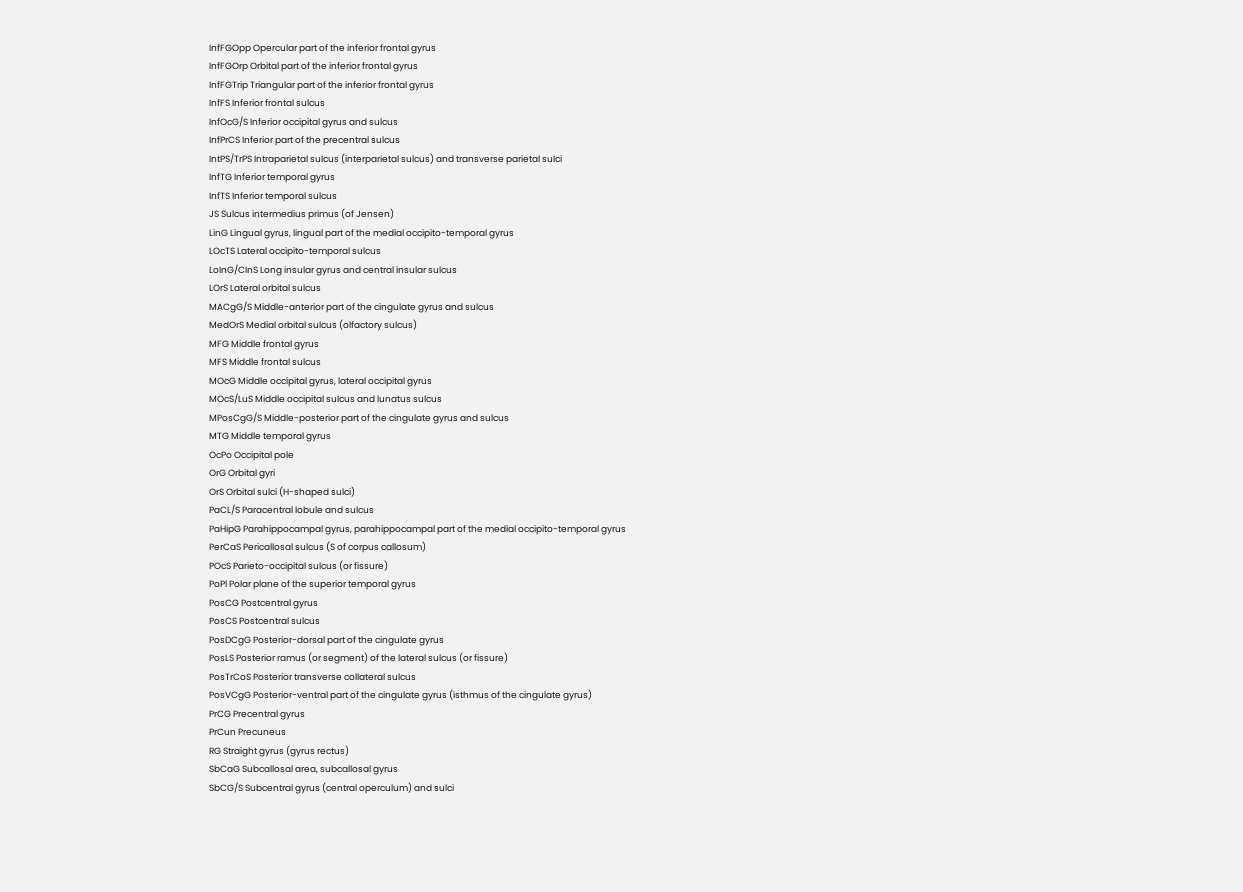InfFGOpp Opercular part of the inferior frontal gyrus
InfFGOrp Orbital part of the inferior frontal gyrus
InfFGTrip Triangular part of the inferior frontal gyrus
InfFS Inferior frontal sulcus
InfOcG/S Inferior occipital gyrus and sulcus
InfPrCS Inferior part of the precentral sulcus
IntPS/TrPS Intraparietal sulcus (interparietal sulcus) and transverse parietal sulci
InfTG Inferior temporal gyrus
InfTS Inferior temporal sulcus
JS Sulcus intermedius primus (of Jensen)
LinG Lingual gyrus, lingual part of the medial occipito-temporal gyrus
LOcTS Lateral occipito-temporal sulcus
LoInG/CInS Long insular gyrus and central insular sulcus
LOrS Lateral orbital sulcus
MACgG/S Middle-anterior part of the cingulate gyrus and sulcus
MedOrS Medial orbital sulcus (olfactory sulcus)
MFG Middle frontal gyrus
MFS Middle frontal sulcus
MOcG Middle occipital gyrus, lateral occipital gyrus
MOcS/LuS Middle occipital sulcus and lunatus sulcus
MPosCgG/S Middle-posterior part of the cingulate gyrus and sulcus
MTG Middle temporal gyrus
OcPo Occipital pole
OrG Orbital gyri
OrS Orbital sulci (H-shaped sulci)
PaCL/S Paracentral lobule and sulcus
PaHipG Parahippocampal gyrus, parahippocampal part of the medial occipito-temporal gyrus
PerCaS Pericallosal sulcus (S of corpus callosum)
POcS Parieto-occipital sulcus (or fissure)
PoPl Polar plane of the superior temporal gyrus
PosCG Postcentral gyrus
PosCS Postcentral sulcus
PosDCgG Posterior-dorsal part of the cingulate gyrus
PosLS Posterior ramus (or segment) of the lateral sulcus (or fissure)
PosTrCoS Posterior transverse collateral sulcus
PosVCgG Posterior-ventral part of the cingulate gyrus (isthmus of the cingulate gyrus)
PrCG Precentral gyrus
PrCun Precuneus
RG Straight gyrus (gyrus rectus)
SbCaG Subcallosal area, subcallosal gyrus
SbCG/S Subcentral gyrus (central operculum) and sulci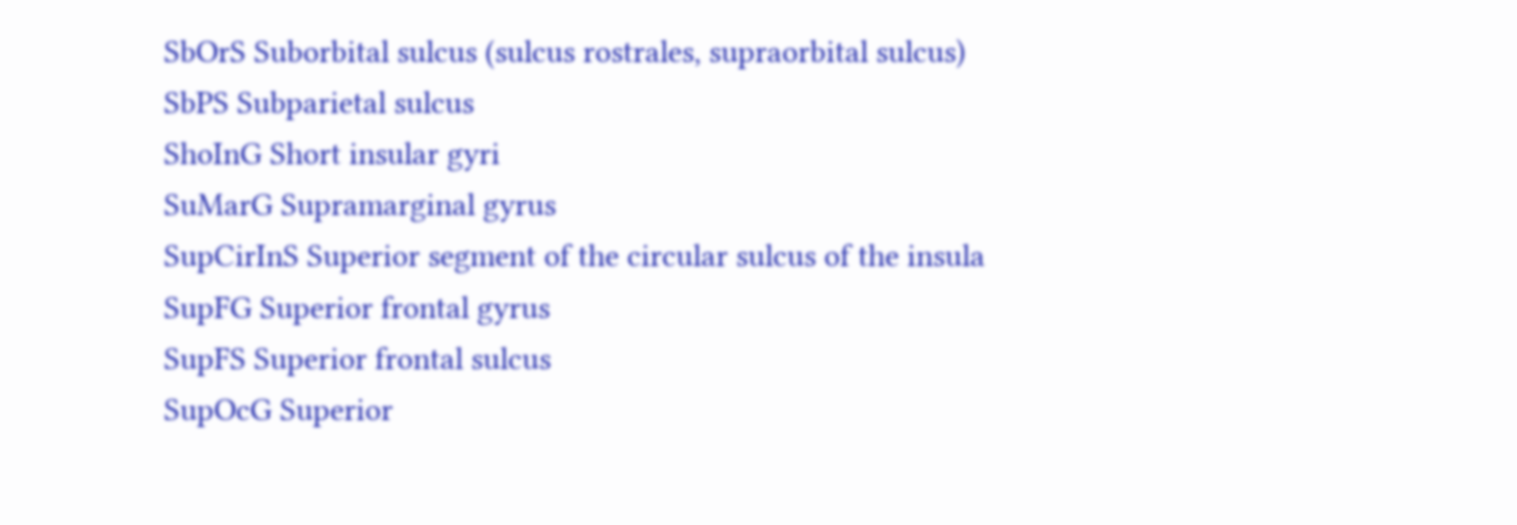SbOrS Suborbital sulcus (sulcus rostrales, supraorbital sulcus)
SbPS Subparietal sulcus
ShoInG Short insular gyri
SuMarG Supramarginal gyrus
SupCirInS Superior segment of the circular sulcus of the insula
SupFG Superior frontal gyrus
SupFS Superior frontal sulcus
SupOcG Superior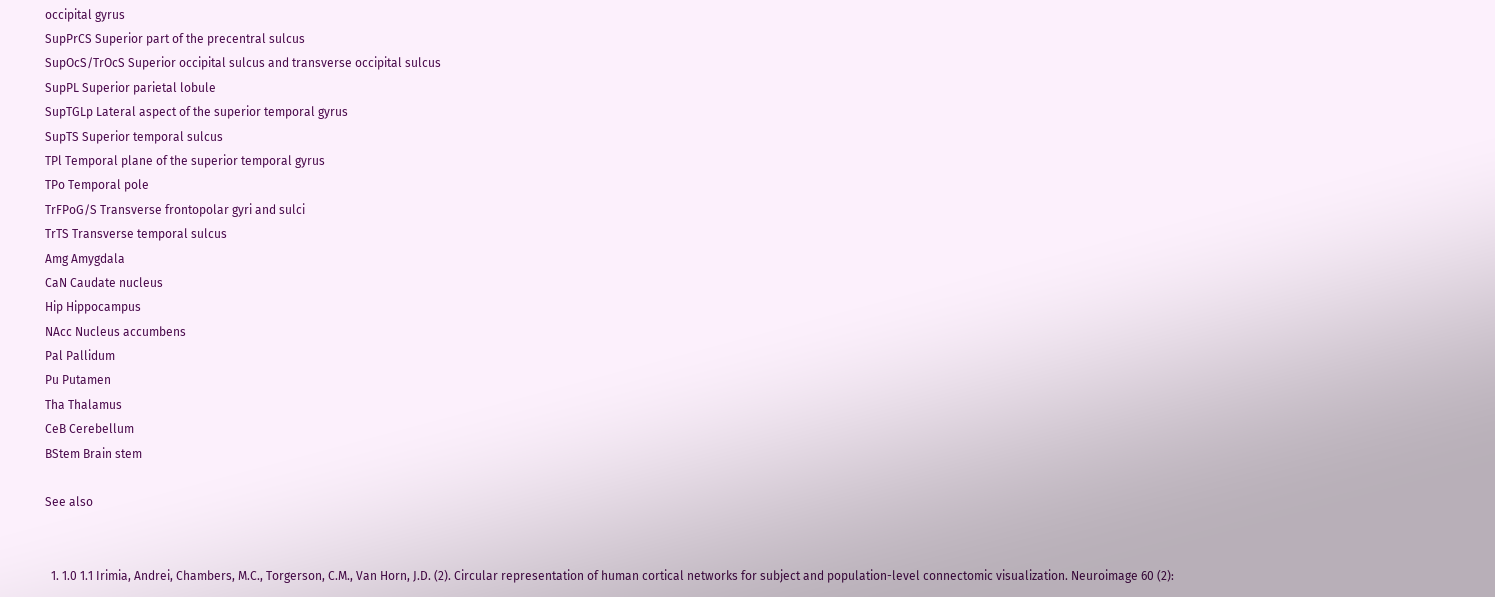occipital gyrus
SupPrCS Superior part of the precentral sulcus
SupOcS/TrOcS Superior occipital sulcus and transverse occipital sulcus
SupPL Superior parietal lobule
SupTGLp Lateral aspect of the superior temporal gyrus
SupTS Superior temporal sulcus
TPl Temporal plane of the superior temporal gyrus
TPo Temporal pole
TrFPoG/S Transverse frontopolar gyri and sulci
TrTS Transverse temporal sulcus
Amg Amygdala
CaN Caudate nucleus
Hip Hippocampus
NAcc Nucleus accumbens
Pal Pallidum
Pu Putamen
Tha Thalamus
CeB Cerebellum
BStem Brain stem

See also


  1. 1.0 1.1 Irimia, Andrei, Chambers, M.C., Torgerson, C.M., Van Horn, J.D. (2). Circular representation of human cortical networks for subject and population-level connectomic visualization. Neuroimage 60 (2):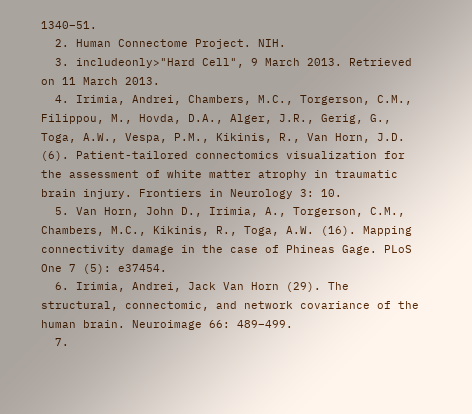1340–51.
  2. Human Connectome Project. NIH.
  3. includeonly>"Hard Cell", 9 March 2013. Retrieved on 11 March 2013.
  4. Irimia, Andrei, Chambers, M.C., Torgerson, C.M., Filippou, M., Hovda, D.A., Alger, J.R., Gerig, G., Toga, A.W., Vespa, P.M., Kikinis, R., Van Horn, J.D. (6). Patient-tailored connectomics visualization for the assessment of white matter atrophy in traumatic brain injury. Frontiers in Neurology 3: 10.
  5. Van Horn, John D., Irimia, A., Torgerson, C.M., Chambers, M.C., Kikinis, R., Toga, A.W. (16). Mapping connectivity damage in the case of Phineas Gage. PLoS One 7 (5): e37454.
  6. Irimia, Andrei, Jack Van Horn (29). The structural, connectomic, and network covariance of the human brain. Neuroimage 66: 489–499.
  7.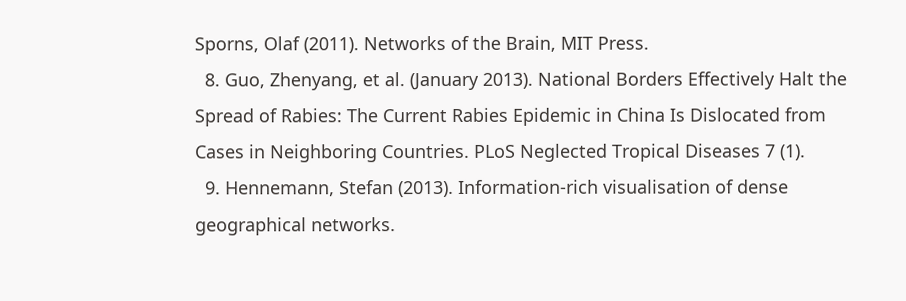Sporns, Olaf (2011). Networks of the Brain, MIT Press.
  8. Guo, Zhenyang, et al. (January 2013). National Borders Effectively Halt the Spread of Rabies: The Current Rabies Epidemic in China Is Dislocated from Cases in Neighboring Countries. PLoS Neglected Tropical Diseases 7 (1).
  9. Hennemann, Stefan (2013). Information-rich visualisation of dense geographical networks.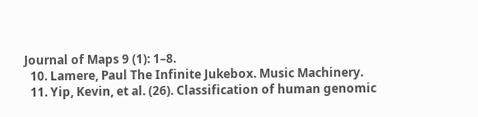Journal of Maps 9 (1): 1–8.
  10. Lamere, Paul The Infinite Jukebox. Music Machinery.
  11. Yip, Kevin, et al. (26). Classification of human genomic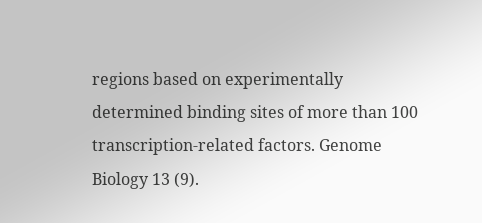regions based on experimentally determined binding sites of more than 100 transcription-related factors. Genome Biology 13 (9).